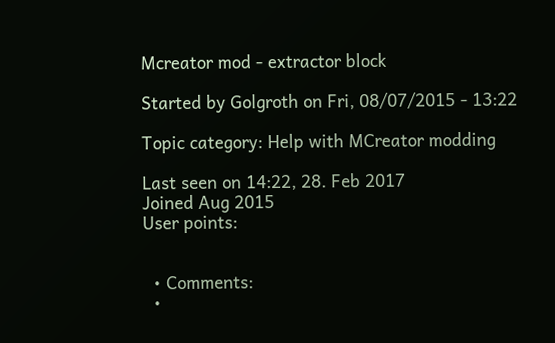Mcreator mod - extractor block

Started by Golgroth on Fri, 08/07/2015 - 13:22

Topic category: Help with MCreator modding

Last seen on 14:22, 28. Feb 2017
Joined Aug 2015
User points:


  • Comments:
  •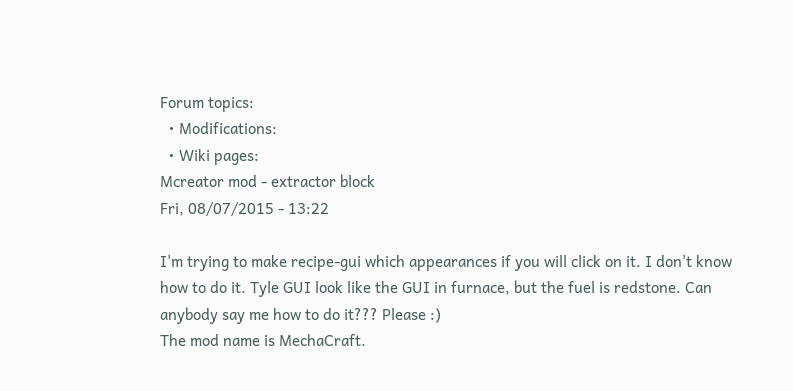Forum topics:
  • Modifications:
  • Wiki pages:
Mcreator mod - extractor block
Fri, 08/07/2015 - 13:22

I'm trying to make recipe-gui which appearances if you will click on it. I don't know how to do it. Tyle GUI look like the GUI in furnace, but the fuel is redstone. Can anybody say me how to do it??? Please :)
The mod name is MechaCraft.